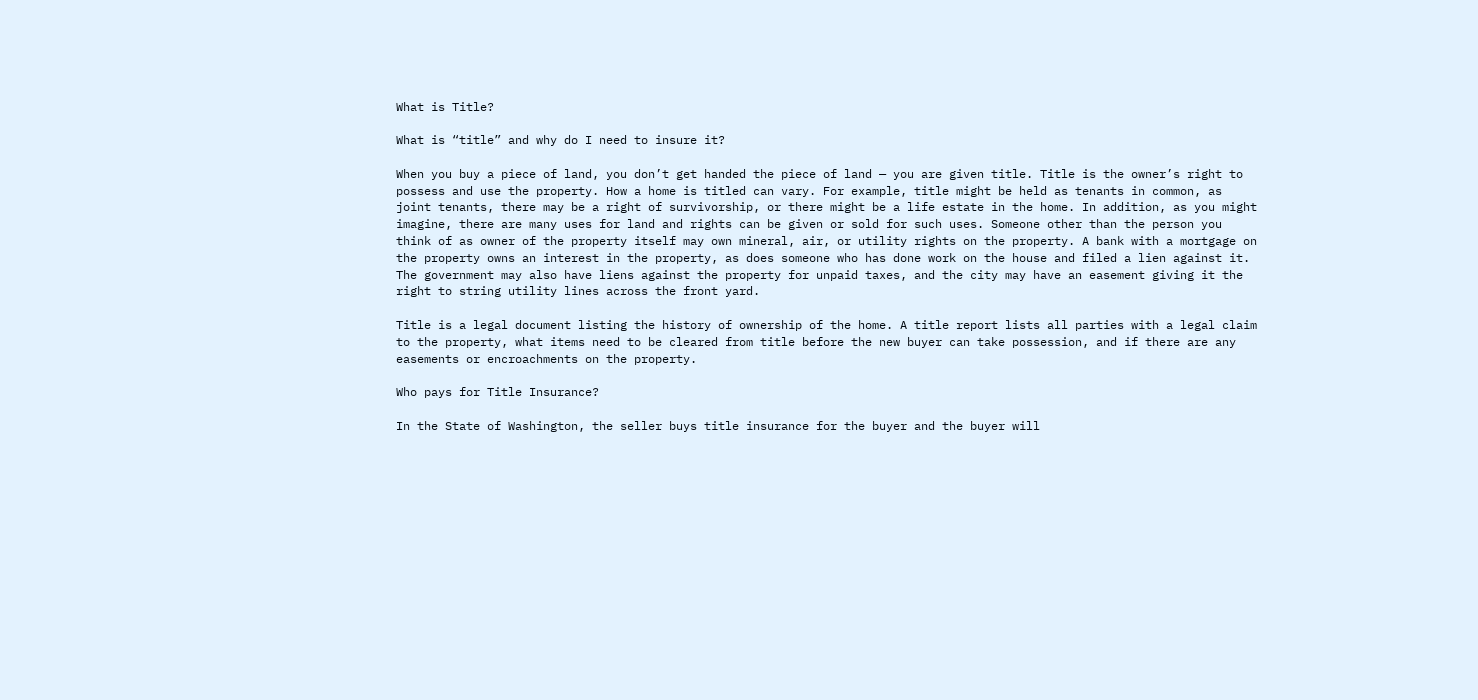What is Title?

What is “title” and why do I need to insure it?

When you buy a piece of land, you don’t get handed the piece of land — you are given title. Title is the owner’s right to possess and use the property. How a home is titled can vary. For example, title might be held as tenants in common, as joint tenants, there may be a right of survivorship, or there might be a life estate in the home. In addition, as you might imagine, there are many uses for land and rights can be given or sold for such uses. Someone other than the person you think of as owner of the property itself may own mineral, air, or utility rights on the property. A bank with a mortgage on the property owns an interest in the property, as does someone who has done work on the house and filed a lien against it. The government may also have liens against the property for unpaid taxes, and the city may have an easement giving it the right to string utility lines across the front yard.

Title is a legal document listing the history of ownership of the home. A title report lists all parties with a legal claim to the property, what items need to be cleared from title before the new buyer can take possession, and if there are any easements or encroachments on the property.

Who pays for Title Insurance?

In the State of Washington, the seller buys title insurance for the buyer and the buyer will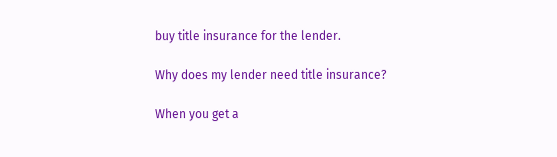buy title insurance for the lender.

Why does my lender need title insurance?

When you get a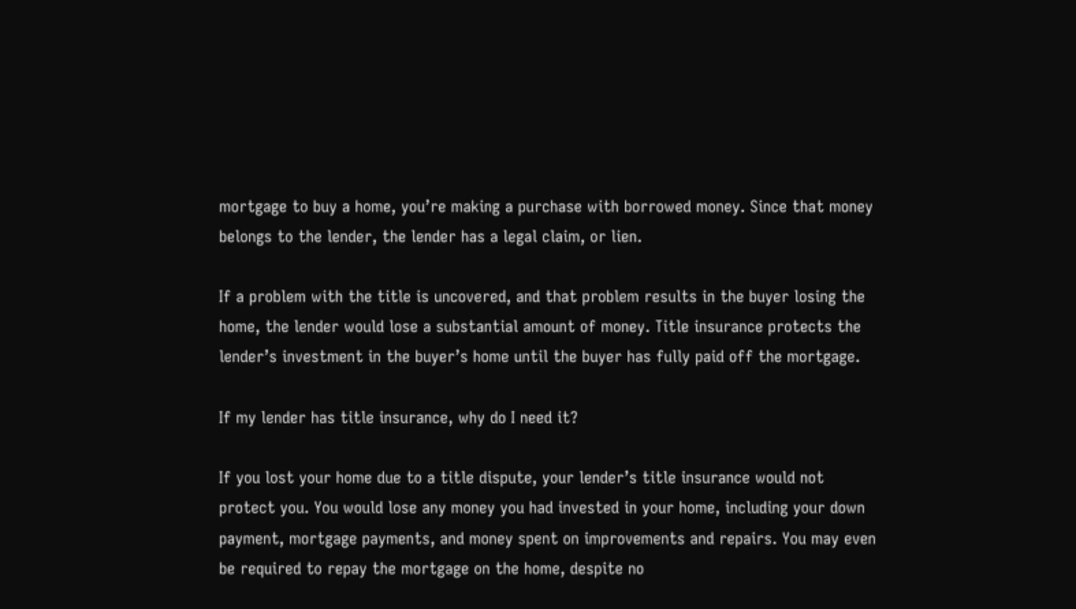mortgage to buy a home, you’re making a purchase with borrowed money. Since that money belongs to the lender, the lender has a legal claim, or lien.

If a problem with the title is uncovered, and that problem results in the buyer losing the home, the lender would lose a substantial amount of money. Title insurance protects the lender’s investment in the buyer’s home until the buyer has fully paid off the mortgage.

If my lender has title insurance, why do I need it?

If you lost your home due to a title dispute, your lender’s title insurance would not protect you. You would lose any money you had invested in your home, including your down payment, mortgage payments, and money spent on improvements and repairs. You may even be required to repay the mortgage on the home, despite no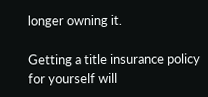longer owning it.

Getting a title insurance policy for yourself will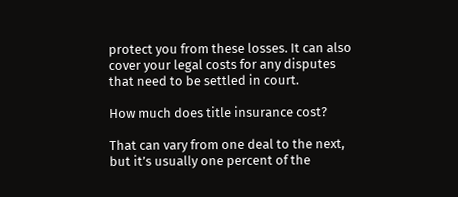protect you from these losses. It can also cover your legal costs for any disputes that need to be settled in court.

How much does title insurance cost?

That can vary from one deal to the next, but it’s usually one percent of the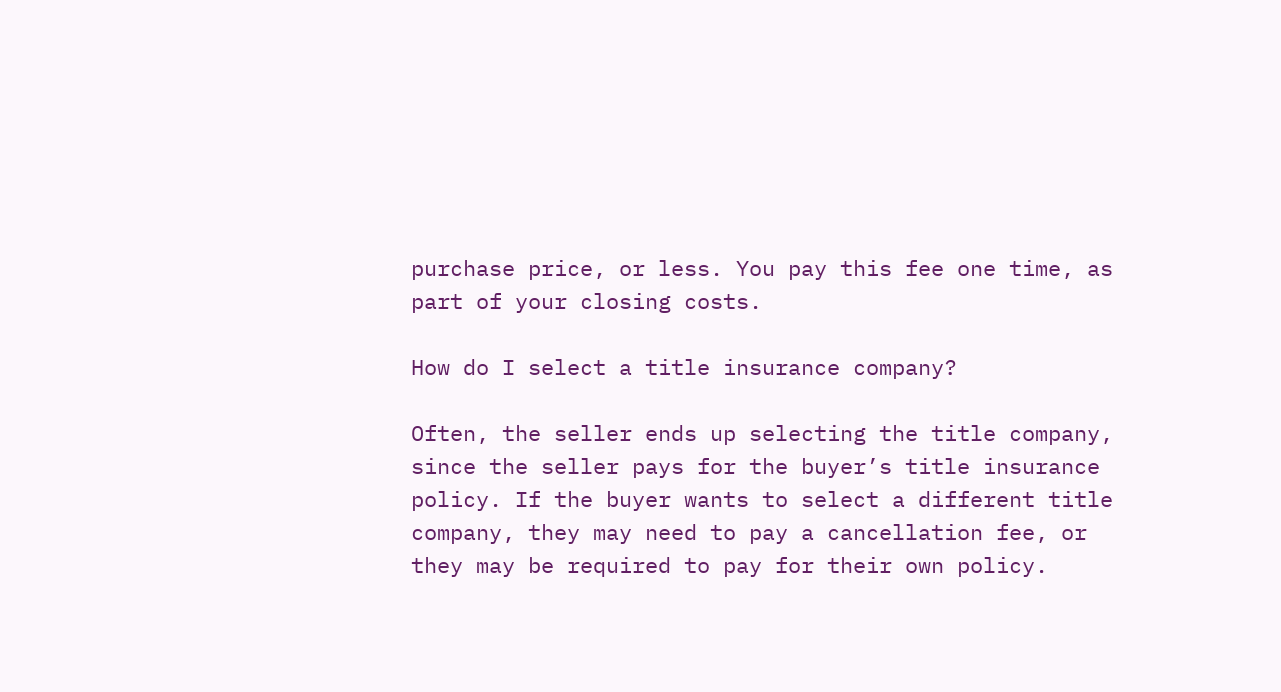purchase price, or less. You pay this fee one time, as part of your closing costs.

How do I select a title insurance company?

Often, the seller ends up selecting the title company, since the seller pays for the buyer’s title insurance policy. If the buyer wants to select a different title company, they may need to pay a cancellation fee, or they may be required to pay for their own policy.